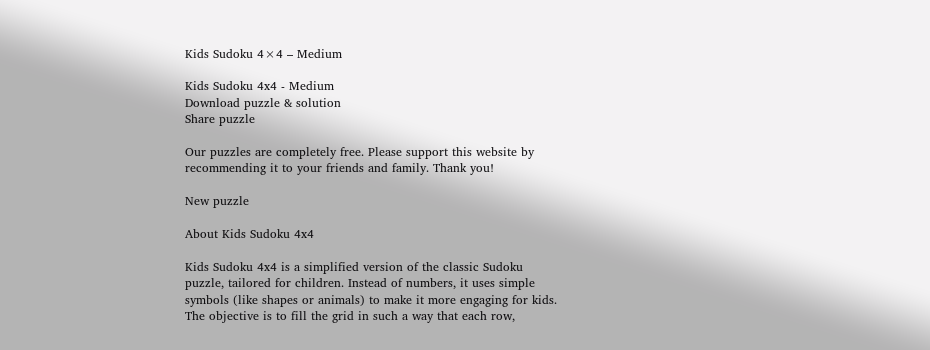Kids Sudoku 4×4 – Medium

Kids Sudoku 4x4 - Medium
Download puzzle & solution
Share puzzle

Our puzzles are completely free. Please support this website by recommending it to your friends and family. Thank you!

New puzzle

About Kids Sudoku 4x4

Kids Sudoku 4x4 is a simplified version of the classic Sudoku puzzle, tailored for children. Instead of numbers, it uses simple symbols (like shapes or animals) to make it more engaging for kids. The objective is to fill the grid in such a way that each row,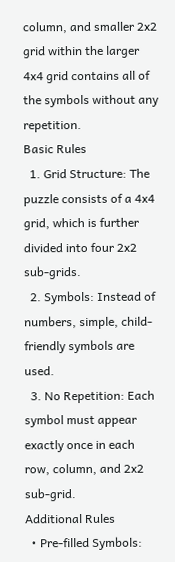column, and smaller 2x2 grid within the larger 4x4 grid contains all of the symbols without any repetition.
Basic Rules
  1. Grid Structure: The puzzle consists of a 4x4 grid, which is further divided into four 2x2 sub-grids.
  2. Symbols: Instead of numbers, simple, child-friendly symbols are used.
  3. No Repetition: Each symbol must appear exactly once in each row, column, and 2x2 sub-grid.
Additional Rules
  • Pre-filled Symbols: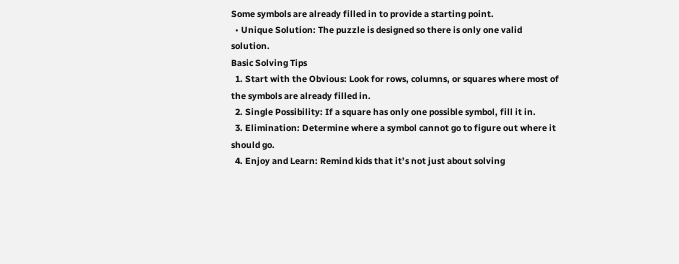Some symbols are already filled in to provide a starting point.
  • Unique Solution: The puzzle is designed so there is only one valid solution.
Basic Solving Tips
  1. Start with the Obvious: Look for rows, columns, or squares where most of the symbols are already filled in.
  2. Single Possibility: If a square has only one possible symbol, fill it in.
  3. Elimination: Determine where a symbol cannot go to figure out where it should go.
  4. Enjoy and Learn: Remind kids that it’s not just about solving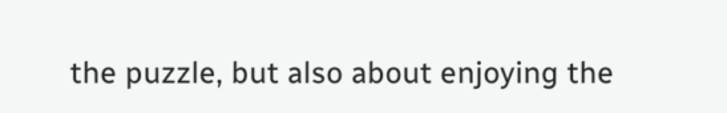the puzzle, but also about enjoying the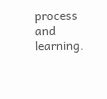process and learning.